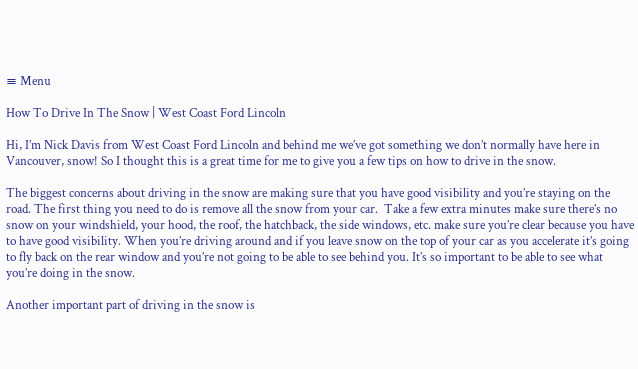≡ Menu

How To Drive In The Snow | West Coast Ford Lincoln

Hi, I’m Nick Davis from West Coast Ford Lincoln and behind me we’ve got something we don’t normally have here in Vancouver, snow! So I thought this is a great time for me to give you a few tips on how to drive in the snow.

The biggest concerns about driving in the snow are making sure that you have good visibility and you’re staying on the road. The first thing you need to do is remove all the snow from your car.  Take a few extra minutes make sure there’s no snow on your windshield, your hood, the roof, the hatchback, the side windows, etc. make sure you’re clear because you have to have good visibility. When you’re driving around and if you leave snow on the top of your car as you accelerate it’s going to fly back on the rear window and you’re not going to be able to see behind you. It’s so important to be able to see what you’re doing in the snow.

Another important part of driving in the snow is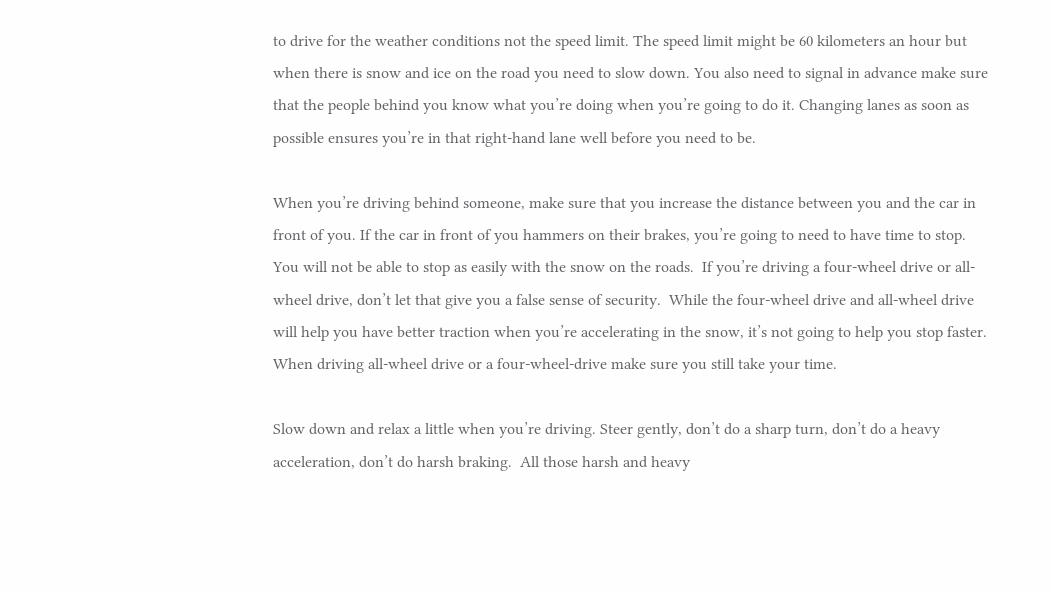to drive for the weather conditions not the speed limit. The speed limit might be 60 kilometers an hour but when there is snow and ice on the road you need to slow down. You also need to signal in advance make sure that the people behind you know what you’re doing when you’re going to do it. Changing lanes as soon as possible ensures you’re in that right-hand lane well before you need to be.

When you’re driving behind someone, make sure that you increase the distance between you and the car in front of you. If the car in front of you hammers on their brakes, you’re going to need to have time to stop. You will not be able to stop as easily with the snow on the roads.  If you’re driving a four-wheel drive or all-wheel drive, don’t let that give you a false sense of security.  While the four-wheel drive and all-wheel drive will help you have better traction when you’re accelerating in the snow, it’s not going to help you stop faster. When driving all-wheel drive or a four-wheel-drive make sure you still take your time.

Slow down and relax a little when you’re driving. Steer gently, don’t do a sharp turn, don’t do a heavy acceleration, don’t do harsh braking.  All those harsh and heavy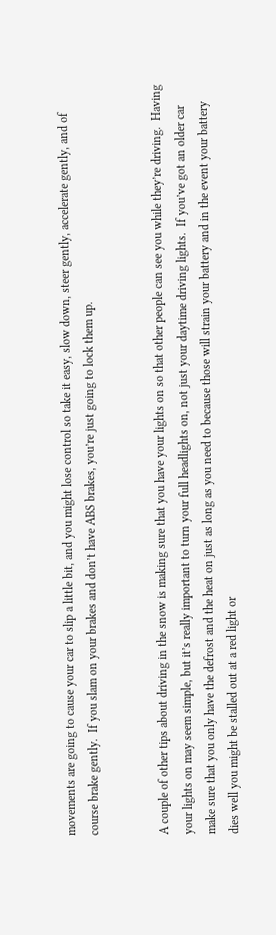movements are going to cause your car to slip a little bit, and you might lose control so take it easy, slow down, steer gently, accelerate gently, and of course brake gently.  If you slam on your brakes and don’t have ABS brakes, you’re just going to lock them up.


A couple of other tips about driving in the snow is making sure that you have your lights on so that other people can see you while they’re driving.  Having your lights on may seem simple, but it’s really important to turn your full headlights on, not just your daytime driving lights.  If you’ve got an older car make sure that you only have the defrost and the heat on just as long as you need to because those will strain your battery and in the event your battery dies well you might be stalled out at a red light or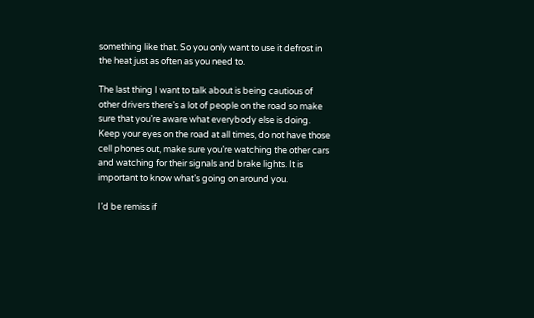something like that. So you only want to use it defrost in the heat just as often as you need to.

The last thing I want to talk about is being cautious of other drivers there’s a lot of people on the road so make sure that you’re aware what everybody else is doing.  Keep your eyes on the road at all times, do not have those cell phones out, make sure you’re watching the other cars and watching for their signals and brake lights. It is important to know what’s going on around you.

I’d be remiss if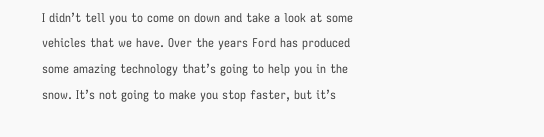I didn’t tell you to come on down and take a look at some vehicles that we have. Over the years Ford has produced some amazing technology that’s going to help you in the snow. It’s not going to make you stop faster, but it’s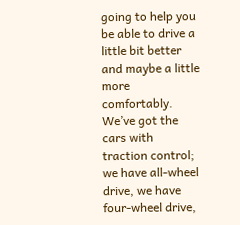going to help you be able to drive a little bit better and maybe a little more comfortably. We’ve got the cars with traction control; we have all-wheel drive, we have four-wheel drive,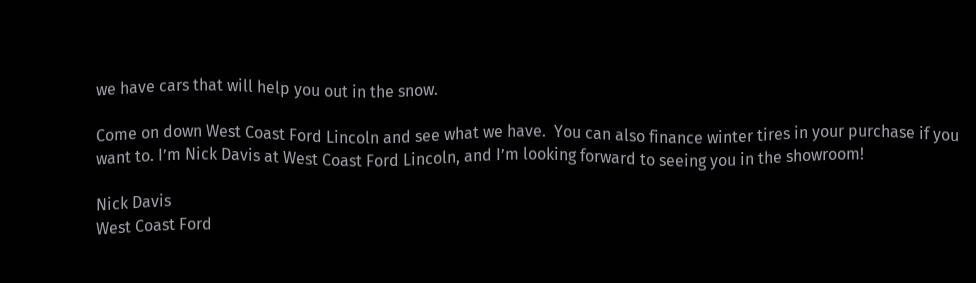we have cars that will help you out in the snow.

Come on down West Coast Ford Lincoln and see what we have.  You can also finance winter tires in your purchase if you want to. I’m Nick Davis at West Coast Ford Lincoln, and I’m looking forward to seeing you in the showroom!

Nick Davis
West Coast Ford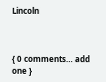Lincoln



{ 0 comments… add one }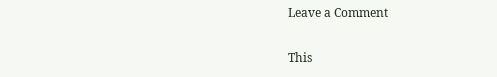Leave a Comment

This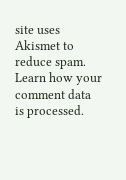site uses Akismet to reduce spam. Learn how your comment data is processed.